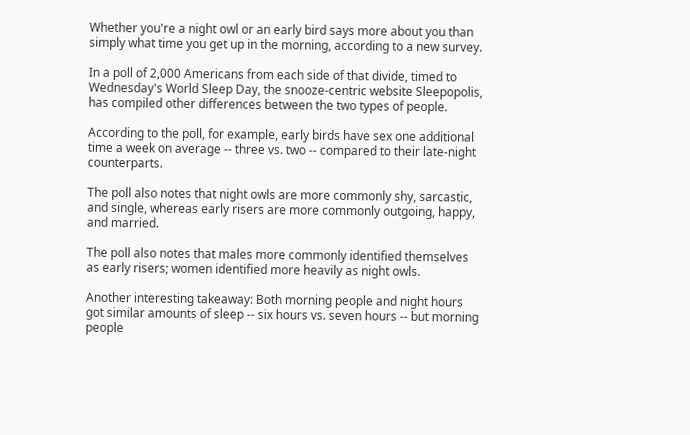Whether you're a night owl or an early bird says more about you than simply what time you get up in the morning, according to a new survey.

In a poll of 2,000 Americans from each side of that divide, timed to Wednesday's World Sleep Day, the snooze-centric website Sleepopolis,  has compiled other differences between the two types of people.

According to the poll, for example, early birds have sex one additional time a week on average -- three vs. two -- compared to their late-night counterparts.

The poll also notes that night owls are more commonly shy, sarcastic, and single, whereas early risers are more commonly outgoing, happy, and married.

The poll also notes that males more commonly identified themselves as early risers; women identified more heavily as night owls.

Another interesting takeaway: Both morning people and night hours got similar amounts of sleep -- six hours vs. seven hours -- but morning people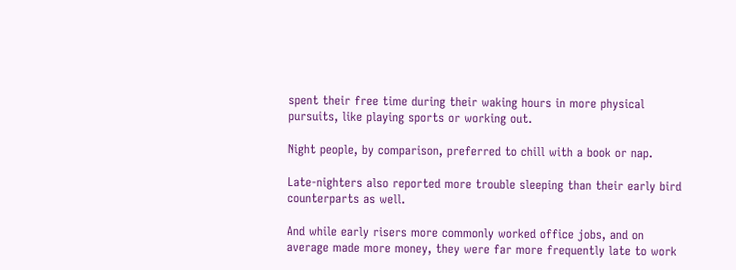spent their free time during their waking hours in more physical pursuits, like playing sports or working out.

Night people, by comparison, preferred to chill with a book or nap.

Late-nighters also reported more trouble sleeping than their early bird counterparts as well.

And while early risers more commonly worked office jobs, and on average made more money, they were far more frequently late to work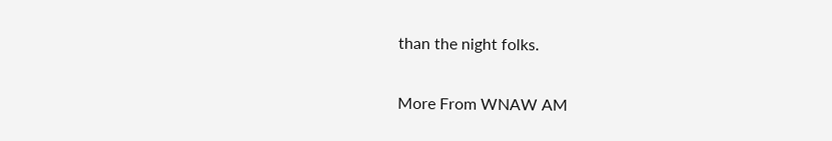than the night folks.

More From WNAW AM